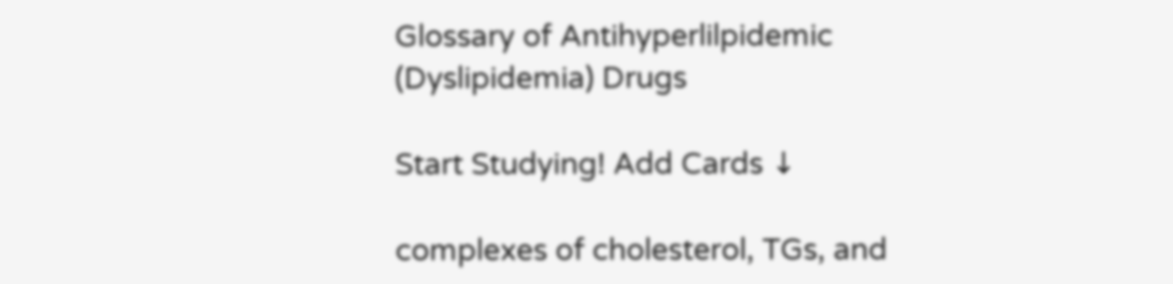Glossary of Antihyperlilpidemic (Dyslipidemia) Drugs

Start Studying! Add Cards ↓

complexes of cholesterol, TGs, and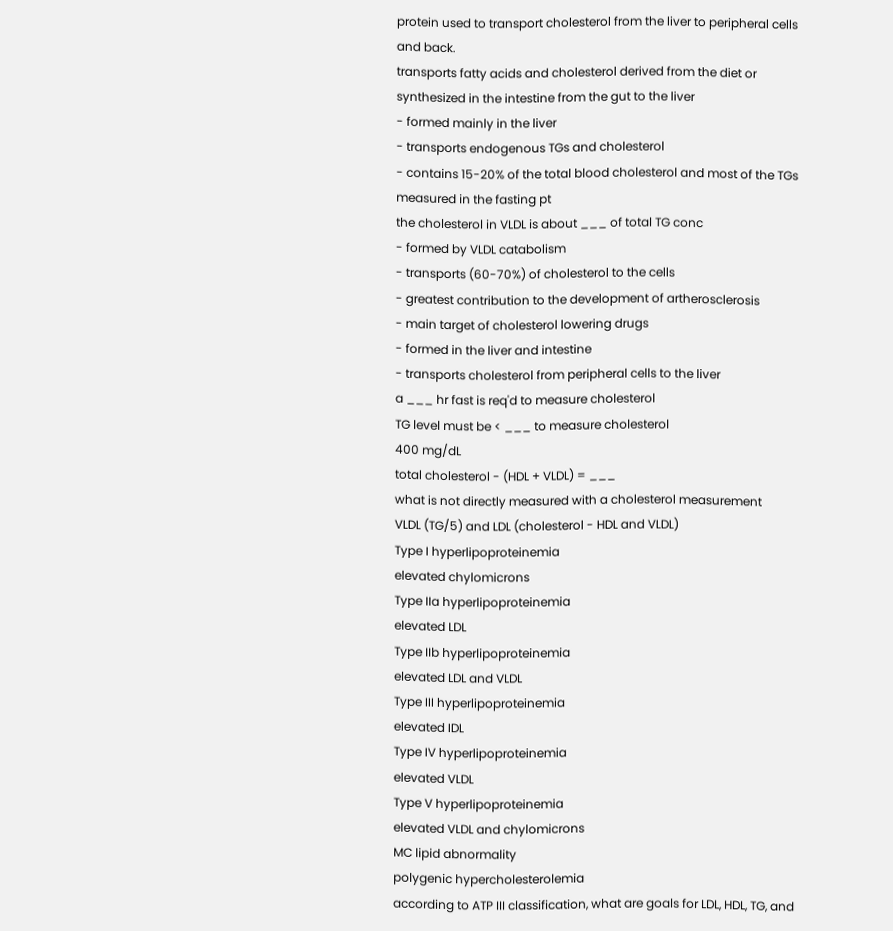protein used to transport cholesterol from the liver to peripheral cells and back.
transports fatty acids and cholesterol derived from the diet or synthesized in the intestine from the gut to the liver
- formed mainly in the liver
- transports endogenous TGs and cholesterol
- contains 15-20% of the total blood cholesterol and most of the TGs measured in the fasting pt
the cholesterol in VLDL is about ___ of total TG conc
- formed by VLDL catabolism
- transports (60-70%) of cholesterol to the cells
- greatest contribution to the development of artherosclerosis
- main target of cholesterol lowering drugs
- formed in the liver and intestine
- transports cholesterol from peripheral cells to the liver
a ___ hr fast is req'd to measure cholesterol
TG level must be < ___ to measure cholesterol
400 mg/dL
total cholesterol - (HDL + VLDL) = ___
what is not directly measured with a cholesterol measurement
VLDL (TG/5) and LDL (cholesterol - HDL and VLDL)
Type I hyperlipoproteinemia
elevated chylomicrons
Type IIa hyperlipoproteinemia
elevated LDL
Type IIb hyperlipoproteinemia
elevated LDL and VLDL
Type III hyperlipoproteinemia
elevated IDL
Type IV hyperlipoproteinemia
elevated VLDL
Type V hyperlipoproteinemia
elevated VLDL and chylomicrons
MC lipid abnormality
polygenic hypercholesterolemia
according to ATP III classification, what are goals for LDL, HDL, TG, and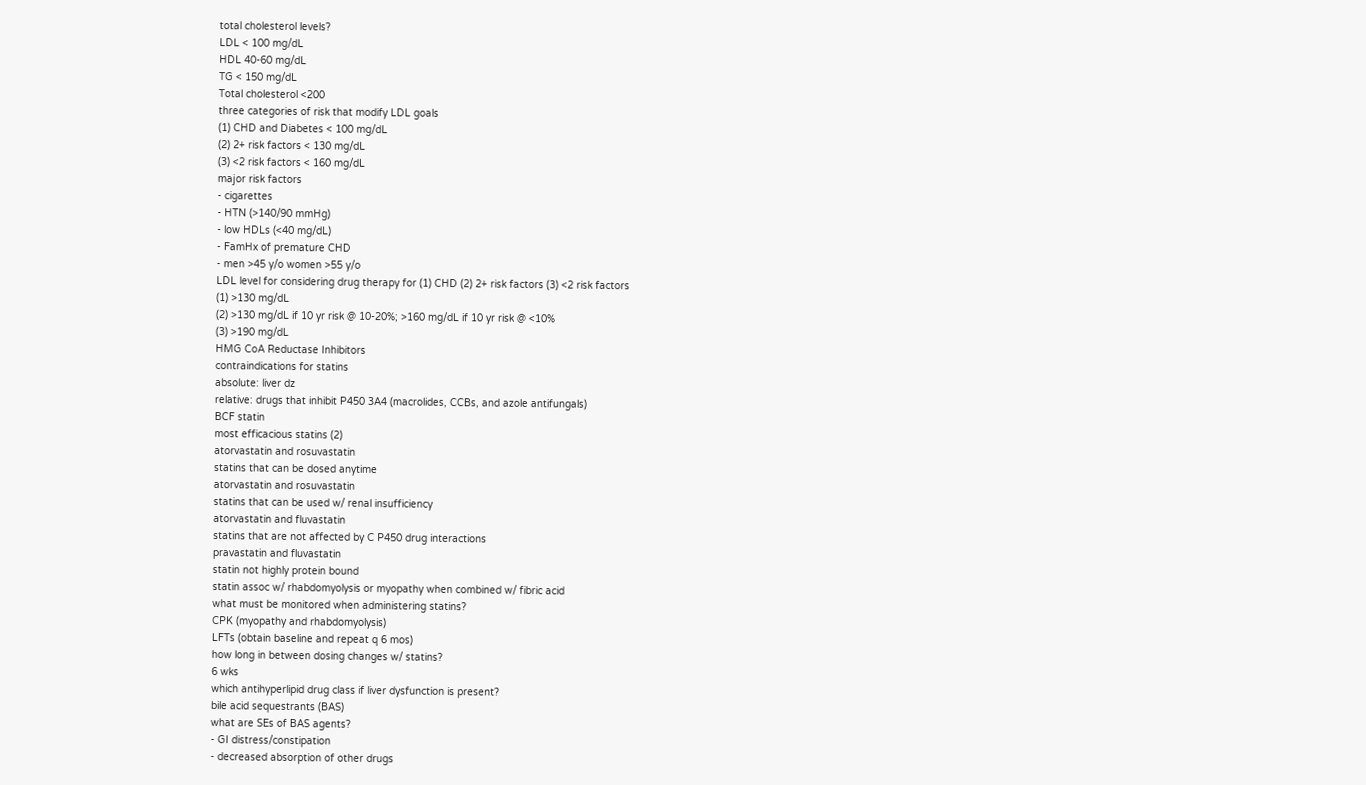total cholesterol levels?
LDL < 100 mg/dL
HDL 40-60 mg/dL
TG < 150 mg/dL
Total cholesterol <200
three categories of risk that modify LDL goals
(1) CHD and Diabetes < 100 mg/dL
(2) 2+ risk factors < 130 mg/dL
(3) <2 risk factors < 160 mg/dL
major risk factors
- cigarettes
- HTN (>140/90 mmHg)
- low HDLs (<40 mg/dL)
- FamHx of premature CHD
- men >45 y/o women >55 y/o
LDL level for considering drug therapy for (1) CHD (2) 2+ risk factors (3) <2 risk factors
(1) >130 mg/dL
(2) >130 mg/dL if 10 yr risk @ 10-20%; >160 mg/dL if 10 yr risk @ <10%
(3) >190 mg/dL
HMG CoA Reductase Inhibitors
contraindications for statins
absolute: liver dz
relative: drugs that inhibit P450 3A4 (macrolides, CCBs, and azole antifungals)
BCF statin
most efficacious statins (2)
atorvastatin and rosuvastatin
statins that can be dosed anytime
atorvastatin and rosuvastatin
statins that can be used w/ renal insufficiency
atorvastatin and fluvastatin
statins that are not affected by C P450 drug interactions
pravastatin and fluvastatin
statin not highly protein bound
statin assoc w/ rhabdomyolysis or myopathy when combined w/ fibric acid
what must be monitored when administering statins?
CPK (myopathy and rhabdomyolysis)
LFTs (obtain baseline and repeat q 6 mos)
how long in between dosing changes w/ statins?
6 wks
which antihyperlipid drug class if liver dysfunction is present?
bile acid sequestrants (BAS)
what are SEs of BAS agents?
- GI distress/constipation
- decreased absorption of other drugs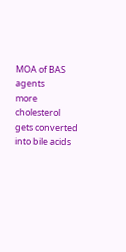MOA of BAS agents
more cholesterol gets converted into bile acids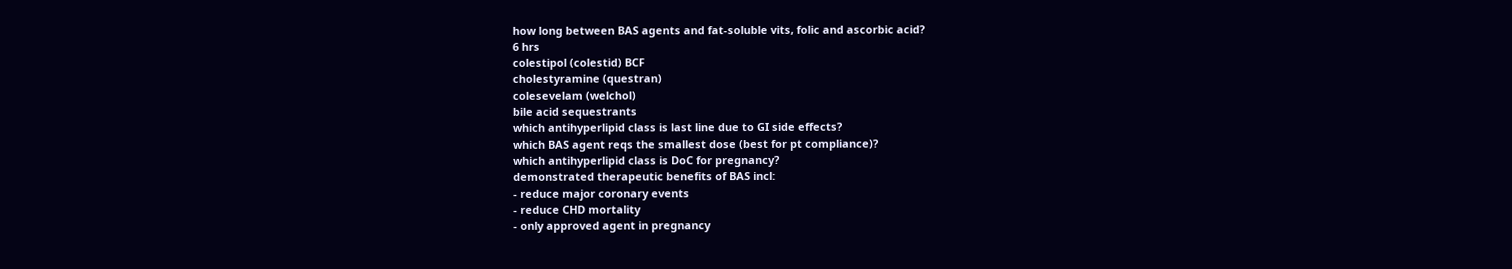how long between BAS agents and fat-soluble vits, folic and ascorbic acid?
6 hrs
colestipol (colestid) BCF
cholestyramine (questran)
colesevelam (welchol)
bile acid sequestrants
which antihyperlipid class is last line due to GI side effects?
which BAS agent reqs the smallest dose (best for pt compliance)?
which antihyperlipid class is DoC for pregnancy?
demonstrated therapeutic benefits of BAS incl:
- reduce major coronary events
- reduce CHD mortality
- only approved agent in pregnancy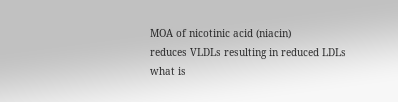MOA of nicotinic acid (niacin)
reduces VLDLs resulting in reduced LDLs
what is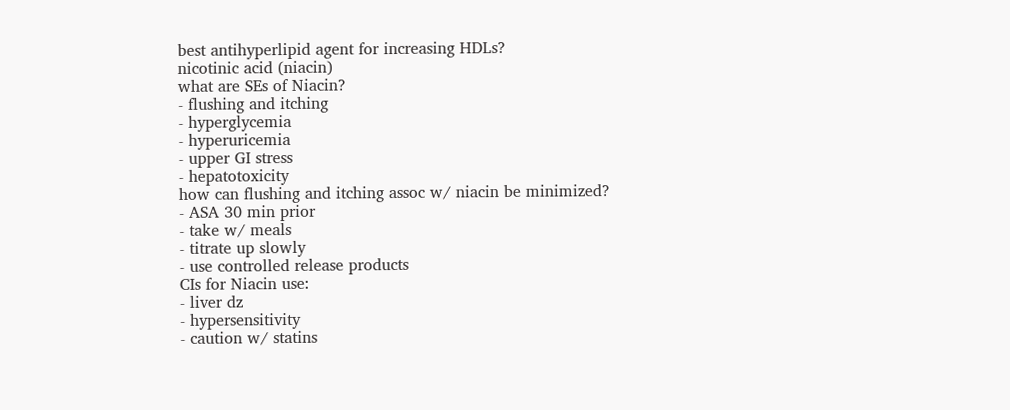best antihyperlipid agent for increasing HDLs?
nicotinic acid (niacin)
what are SEs of Niacin?
- flushing and itching
- hyperglycemia
- hyperuricemia
- upper GI stress
- hepatotoxicity
how can flushing and itching assoc w/ niacin be minimized?
- ASA 30 min prior
- take w/ meals
- titrate up slowly
- use controlled release products
CIs for Niacin use:
- liver dz
- hypersensitivity
- caution w/ statins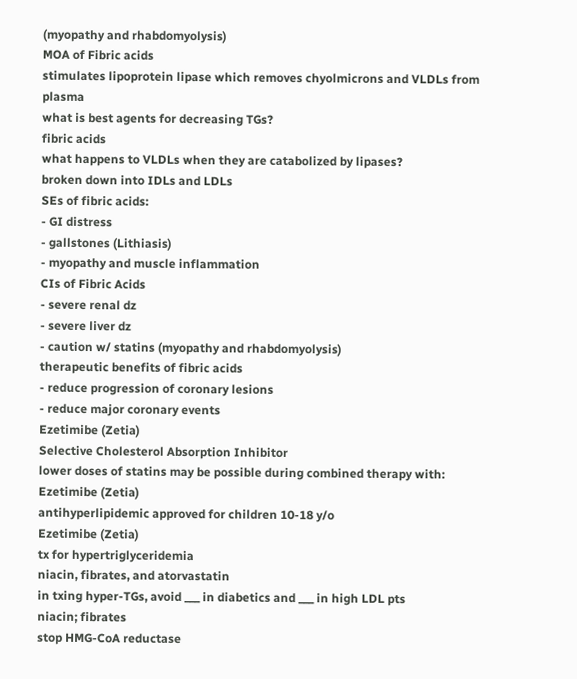(myopathy and rhabdomyolysis)
MOA of Fibric acids
stimulates lipoprotein lipase which removes chyolmicrons and VLDLs from plasma
what is best agents for decreasing TGs?
fibric acids
what happens to VLDLs when they are catabolized by lipases?
broken down into IDLs and LDLs
SEs of fibric acids:
- GI distress
- gallstones (Lithiasis)
- myopathy and muscle inflammation
CIs of Fibric Acids
- severe renal dz
- severe liver dz
- caution w/ statins (myopathy and rhabdomyolysis)
therapeutic benefits of fibric acids
- reduce progression of coronary lesions
- reduce major coronary events
Ezetimibe (Zetia)
Selective Cholesterol Absorption Inhibitor
lower doses of statins may be possible during combined therapy with:
Ezetimibe (Zetia)
antihyperlipidemic approved for children 10-18 y/o
Ezetimibe (Zetia)
tx for hypertriglyceridemia
niacin, fibrates, and atorvastatin
in txing hyper-TGs, avoid ___ in diabetics and ___ in high LDL pts
niacin; fibrates
stop HMG-CoA reductase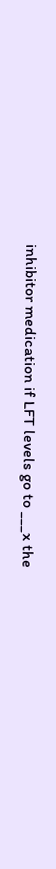inhibitor medication if LFT levels go to ___x the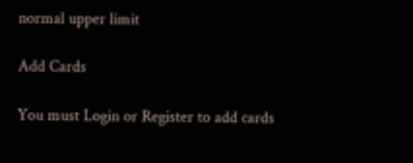normal upper limit

Add Cards

You must Login or Register to add cards